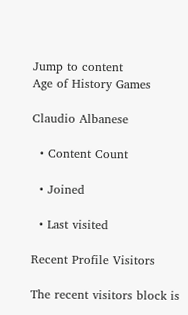Jump to content
Age of History Games

Claudio Albanese

  • Content Count

  • Joined

  • Last visited

Recent Profile Visitors

The recent visitors block is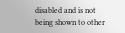disabled and is not being shown to other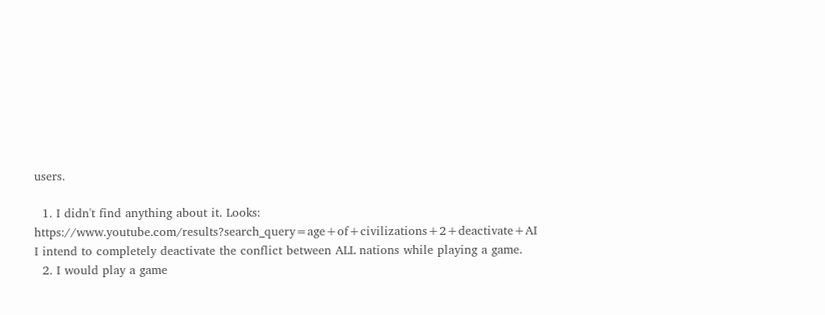users.

  1. I didn't find anything about it. Looks: https://www.youtube.com/results?search_query=age+of+civilizations+2+deactivate+AI I intend to completely deactivate the conflict between ALL nations while playing a game.
  2. I would play a game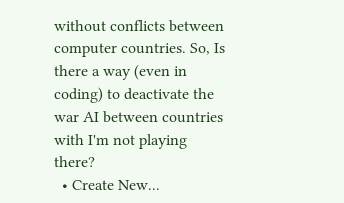without conflicts between computer countries. So, Is there a way (even in coding) to deactivate the war AI between countries with I'm not playing there?
  • Create New...